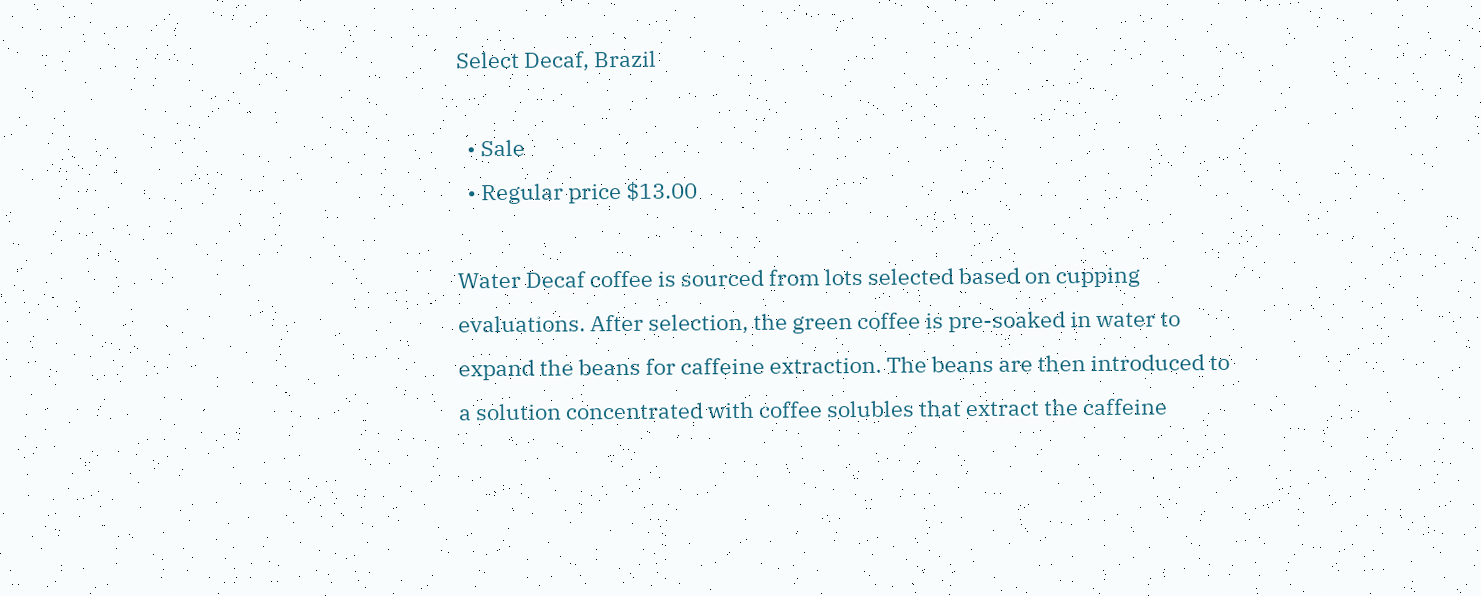Select Decaf, Brazil

  • Sale
  • Regular price $13.00

Water Decaf coffee is sourced from lots selected based on cupping evaluations. After selection, the green coffee is pre-soaked in water to expand the beans for caffeine extraction. The beans are then introduced to a solution concentrated with coffee solubles that extract the caffeine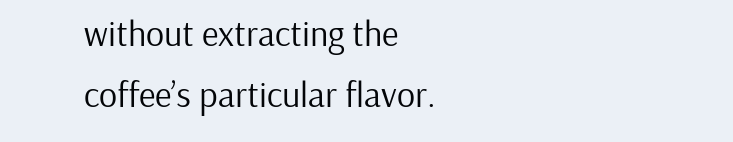without extracting the coffee’s particular flavor.